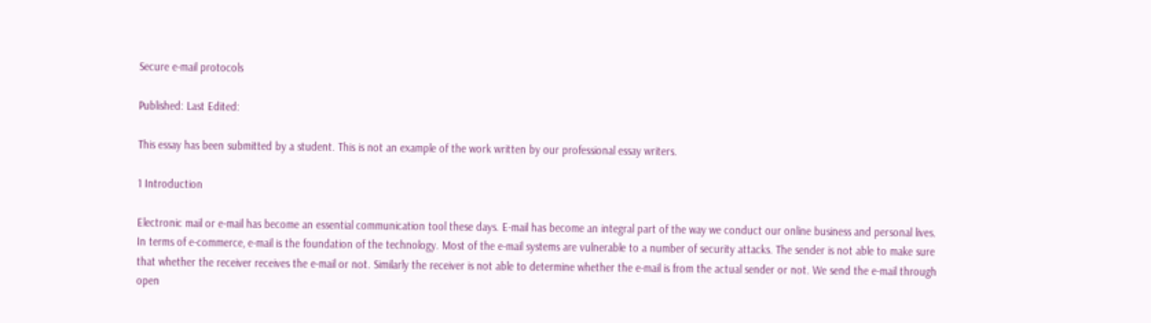Secure e-mail protocols

Published: Last Edited:

This essay has been submitted by a student. This is not an example of the work written by our professional essay writers.

1 Introduction

Electronic mail or e-mail has become an essential communication tool these days. E-mail has become an integral part of the way we conduct our online business and personal lives. In terms of e-commerce, e-mail is the foundation of the technology. Most of the e-mail systems are vulnerable to a number of security attacks. The sender is not able to make sure that whether the receiver receives the e-mail or not. Similarly the receiver is not able to determine whether the e-mail is from the actual sender or not. We send the e-mail through open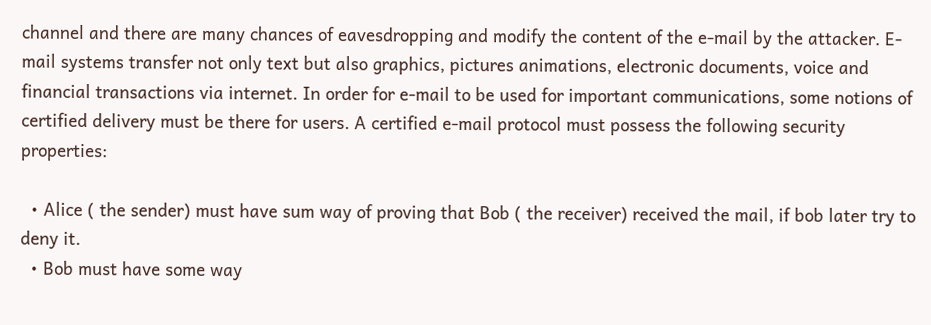channel and there are many chances of eavesdropping and modify the content of the e-mail by the attacker. E-mail systems transfer not only text but also graphics, pictures animations, electronic documents, voice and financial transactions via internet. In order for e-mail to be used for important communications, some notions of certified delivery must be there for users. A certified e-mail protocol must possess the following security properties:

  • Alice ( the sender) must have sum way of proving that Bob ( the receiver) received the mail, if bob later try to deny it.
  • Bob must have some way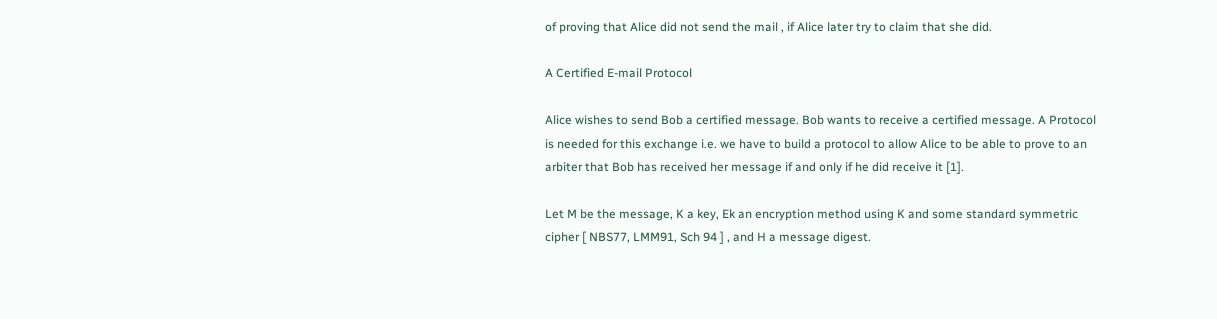of proving that Alice did not send the mail , if Alice later try to claim that she did.

A Certified E-mail Protocol

Alice wishes to send Bob a certified message. Bob wants to receive a certified message. A Protocol is needed for this exchange i.e. we have to build a protocol to allow Alice to be able to prove to an arbiter that Bob has received her message if and only if he did receive it [1].

Let M be the message, K a key, Ek an encryption method using K and some standard symmetric cipher [ NBS77, LMM91, Sch 94 ] , and H a message digest.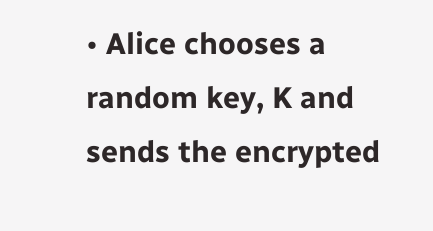• Alice chooses a random key, K and sends the encrypted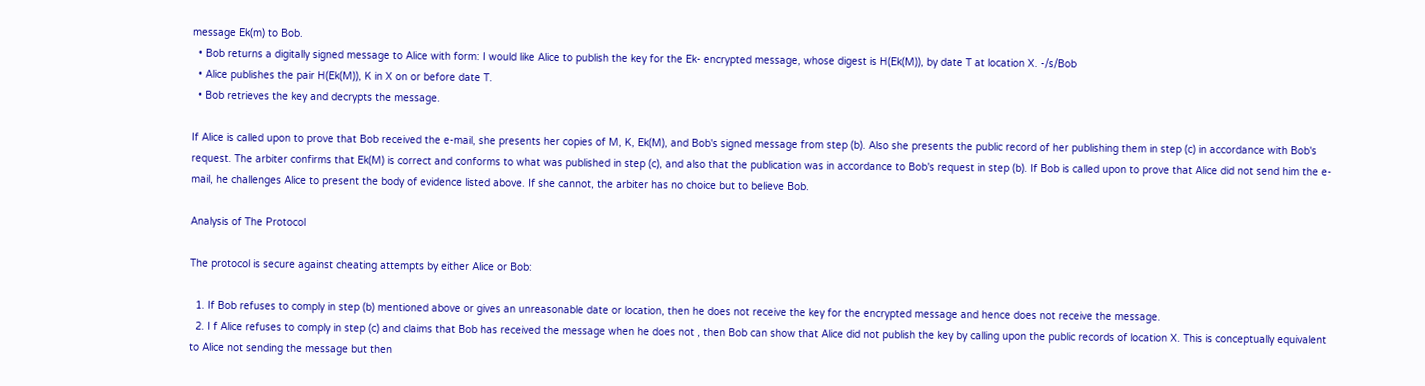message Ek(m) to Bob.
  • Bob returns a digitally signed message to Alice with form: I would like Alice to publish the key for the Ek- encrypted message, whose digest is H(Ek(M)), by date T at location X. -/s/Bob
  • Alice publishes the pair H(Ek(M)), K in X on or before date T.
  • Bob retrieves the key and decrypts the message.

If Alice is called upon to prove that Bob received the e-mail, she presents her copies of M, K, Ek(M), and Bob's signed message from step (b). Also she presents the public record of her publishing them in step (c) in accordance with Bob's request. The arbiter confirms that Ek(M) is correct and conforms to what was published in step (c), and also that the publication was in accordance to Bob's request in step (b). If Bob is called upon to prove that Alice did not send him the e-mail, he challenges Alice to present the body of evidence listed above. If she cannot, the arbiter has no choice but to believe Bob.

Analysis of The Protocol

The protocol is secure against cheating attempts by either Alice or Bob:

  1. If Bob refuses to comply in step (b) mentioned above or gives an unreasonable date or location, then he does not receive the key for the encrypted message and hence does not receive the message.
  2. I f Alice refuses to comply in step (c) and claims that Bob has received the message when he does not , then Bob can show that Alice did not publish the key by calling upon the public records of location X. This is conceptually equivalent to Alice not sending the message but then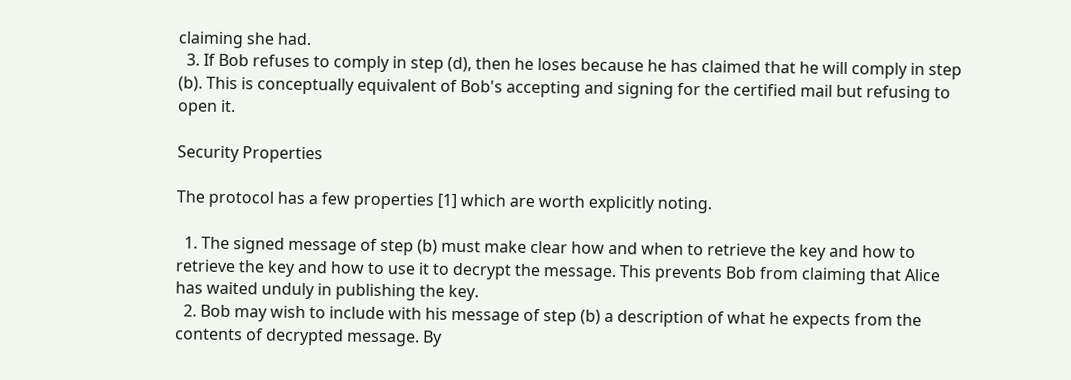claiming she had.
  3. If Bob refuses to comply in step (d), then he loses because he has claimed that he will comply in step (b). This is conceptually equivalent of Bob's accepting and signing for the certified mail but refusing to open it.

Security Properties

The protocol has a few properties [1] which are worth explicitly noting.

  1. The signed message of step (b) must make clear how and when to retrieve the key and how to retrieve the key and how to use it to decrypt the message. This prevents Bob from claiming that Alice has waited unduly in publishing the key.
  2. Bob may wish to include with his message of step (b) a description of what he expects from the contents of decrypted message. By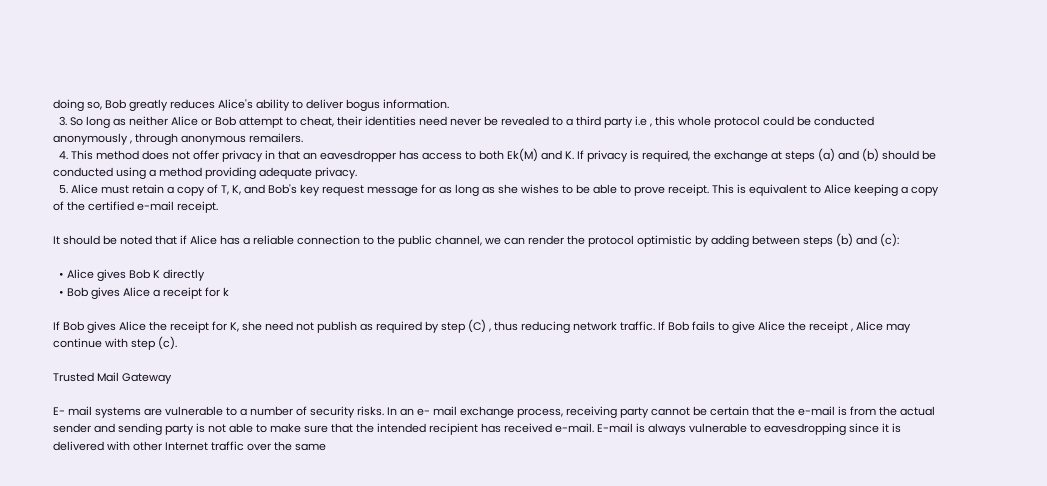doing so, Bob greatly reduces Alice's ability to deliver bogus information.
  3. So long as neither Alice or Bob attempt to cheat, their identities need never be revealed to a third party i.e , this whole protocol could be conducted anonymously , through anonymous remailers.
  4. This method does not offer privacy in that an eavesdropper has access to both Ek(M) and K. If privacy is required, the exchange at steps (a) and (b) should be conducted using a method providing adequate privacy.
  5. Alice must retain a copy of T, K, and Bob's key request message for as long as she wishes to be able to prove receipt. This is equivalent to Alice keeping a copy of the certified e-mail receipt.

It should be noted that if Alice has a reliable connection to the public channel, we can render the protocol optimistic by adding between steps (b) and (c):

  • Alice gives Bob K directly
  • Bob gives Alice a receipt for k

If Bob gives Alice the receipt for K, she need not publish as required by step (C) , thus reducing network traffic. If Bob fails to give Alice the receipt , Alice may continue with step (c).

Trusted Mail Gateway

E- mail systems are vulnerable to a number of security risks. In an e- mail exchange process, receiving party cannot be certain that the e-mail is from the actual sender and sending party is not able to make sure that the intended recipient has received e-mail. E-mail is always vulnerable to eavesdropping since it is delivered with other Internet traffic over the same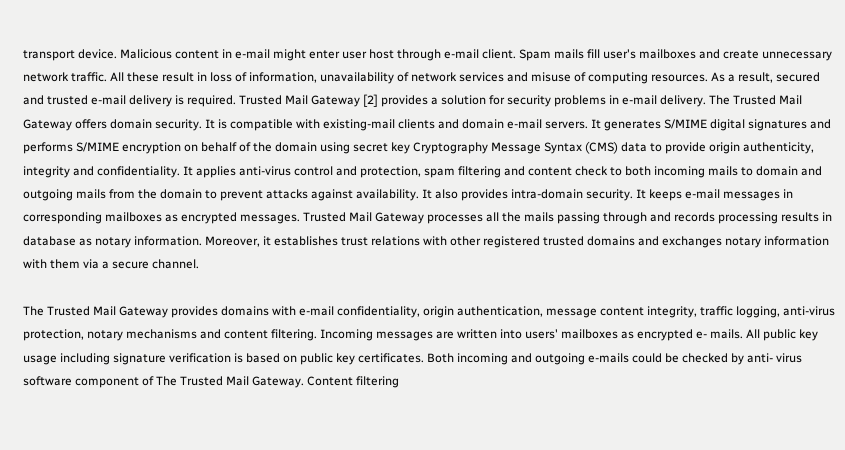transport device. Malicious content in e-mail might enter user host through e-mail client. Spam mails fill user's mailboxes and create unnecessary network traffic. All these result in loss of information, unavailability of network services and misuse of computing resources. As a result, secured and trusted e-mail delivery is required. Trusted Mail Gateway [2] provides a solution for security problems in e-mail delivery. The Trusted Mail Gateway offers domain security. It is compatible with existing-mail clients and domain e-mail servers. It generates S/MIME digital signatures and performs S/MIME encryption on behalf of the domain using secret key Cryptography Message Syntax (CMS) data to provide origin authenticity, integrity and confidentiality. It applies anti-virus control and protection, spam filtering and content check to both incoming mails to domain and outgoing mails from the domain to prevent attacks against availability. It also provides intra-domain security. It keeps e-mail messages in corresponding mailboxes as encrypted messages. Trusted Mail Gateway processes all the mails passing through and records processing results in database as notary information. Moreover, it establishes trust relations with other registered trusted domains and exchanges notary information with them via a secure channel.

The Trusted Mail Gateway provides domains with e-mail confidentiality, origin authentication, message content integrity, traffic logging, anti-virus protection, notary mechanisms and content filtering. Incoming messages are written into users' mailboxes as encrypted e- mails. All public key usage including signature verification is based on public key certificates. Both incoming and outgoing e-mails could be checked by anti- virus software component of The Trusted Mail Gateway. Content filtering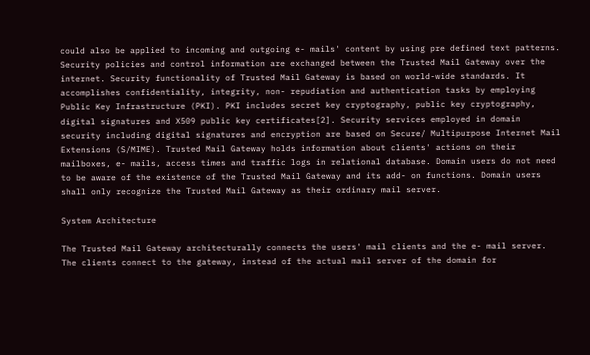could also be applied to incoming and outgoing e- mails' content by using pre defined text patterns. Security policies and control information are exchanged between the Trusted Mail Gateway over the internet. Security functionality of Trusted Mail Gateway is based on world-wide standards. It accomplishes confidentiality, integrity, non- repudiation and authentication tasks by employing Public Key Infrastructure (PKI). PKI includes secret key cryptography, public key cryptography, digital signatures and X509 public key certificates[2]. Security services employed in domain security including digital signatures and encryption are based on Secure/ Multipurpose Internet Mail Extensions (S/MIME). Trusted Mail Gateway holds information about clients' actions on their mailboxes, e- mails, access times and traffic logs in relational database. Domain users do not need to be aware of the existence of the Trusted Mail Gateway and its add- on functions. Domain users shall only recognize the Trusted Mail Gateway as their ordinary mail server.

System Architecture

The Trusted Mail Gateway architecturally connects the users' mail clients and the e- mail server. The clients connect to the gateway, instead of the actual mail server of the domain for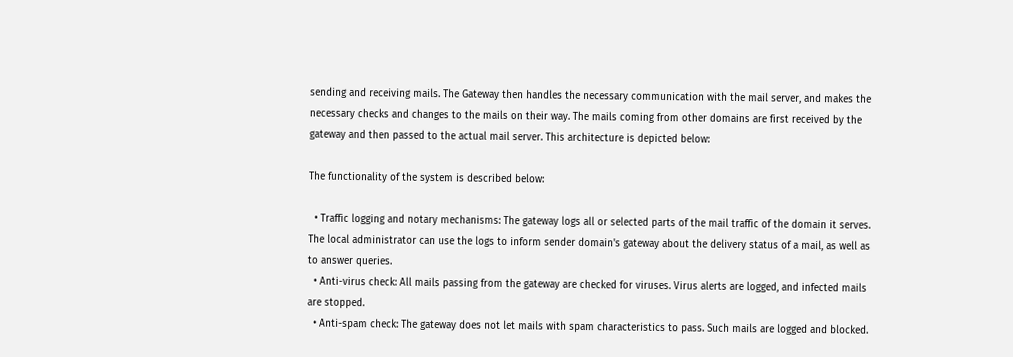sending and receiving mails. The Gateway then handles the necessary communication with the mail server, and makes the necessary checks and changes to the mails on their way. The mails coming from other domains are first received by the gateway and then passed to the actual mail server. This architecture is depicted below:

The functionality of the system is described below:

  • Traffic logging and notary mechanisms: The gateway logs all or selected parts of the mail traffic of the domain it serves. The local administrator can use the logs to inform sender domain's gateway about the delivery status of a mail, as well as to answer queries.
  • Anti-virus check: All mails passing from the gateway are checked for viruses. Virus alerts are logged, and infected mails are stopped.
  • Anti-spam check: The gateway does not let mails with spam characteristics to pass. Such mails are logged and blocked.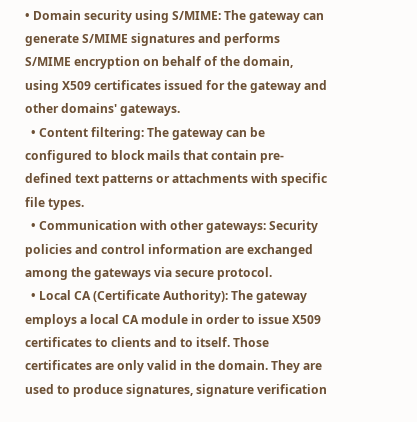• Domain security using S/MIME: The gateway can generate S/MIME signatures and performs S/MIME encryption on behalf of the domain, using X509 certificates issued for the gateway and other domains' gateways.
  • Content filtering: The gateway can be configured to block mails that contain pre-defined text patterns or attachments with specific file types.
  • Communication with other gateways: Security policies and control information are exchanged among the gateways via secure protocol.
  • Local CA (Certificate Authority): The gateway employs a local CA module in order to issue X509 certificates to clients and to itself. Those certificates are only valid in the domain. They are used to produce signatures, signature verification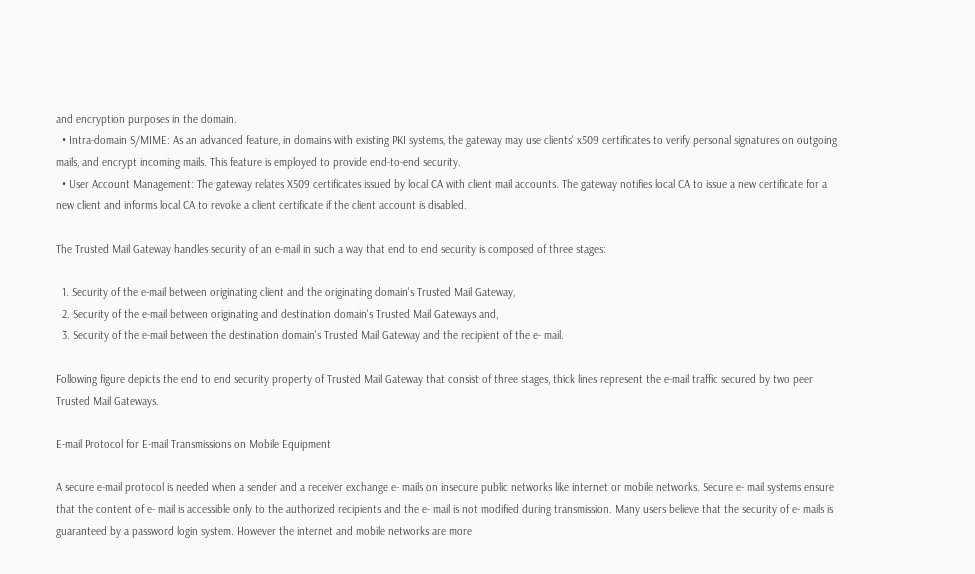and encryption purposes in the domain.
  • Intra-domain S/MIME: As an advanced feature, in domains with existing PKI systems, the gateway may use clients' x509 certificates to verify personal signatures on outgoing mails, and encrypt incoming mails. This feature is employed to provide end-to-end security.
  • User Account Management: The gateway relates X509 certificates issued by local CA with client mail accounts. The gateway notifies local CA to issue a new certificate for a new client and informs local CA to revoke a client certificate if the client account is disabled.

The Trusted Mail Gateway handles security of an e-mail in such a way that end to end security is composed of three stages:

  1. Security of the e-mail between originating client and the originating domain's Trusted Mail Gateway,
  2. Security of the e-mail between originating and destination domain's Trusted Mail Gateways and,
  3. Security of the e-mail between the destination domain's Trusted Mail Gateway and the recipient of the e- mail.

Following figure depicts the end to end security property of Trusted Mail Gateway that consist of three stages, thick lines represent the e-mail traffic secured by two peer Trusted Mail Gateways.

E-mail Protocol for E-mail Transmissions on Mobile Equipment

A secure e-mail protocol is needed when a sender and a receiver exchange e- mails on insecure public networks like internet or mobile networks. Secure e- mail systems ensure that the content of e- mail is accessible only to the authorized recipients and the e- mail is not modified during transmission. Many users believe that the security of e- mails is guaranteed by a password login system. However the internet and mobile networks are more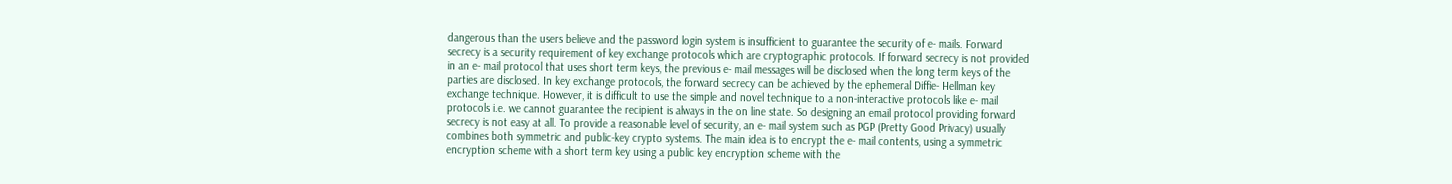dangerous than the users believe and the password login system is insufficient to guarantee the security of e- mails. Forward secrecy is a security requirement of key exchange protocols which are cryptographic protocols. If forward secrecy is not provided in an e- mail protocol that uses short term keys, the previous e- mail messages will be disclosed when the long term keys of the parties are disclosed. In key exchange protocols, the forward secrecy can be achieved by the ephemeral Diffie- Hellman key exchange technique. However, it is difficult to use the simple and novel technique to a non-interactive protocols like e- mail protocols i.e. we cannot guarantee the recipient is always in the on line state. So designing an email protocol providing forward secrecy is not easy at all. To provide a reasonable level of security, an e- mail system such as PGP (Pretty Good Privacy) usually combines both symmetric and public-key crypto systems. The main idea is to encrypt the e- mail contents, using a symmetric encryption scheme with a short term key using a public key encryption scheme with the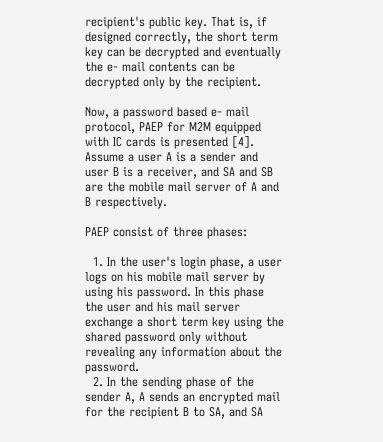recipient's public key. That is, if designed correctly, the short term key can be decrypted and eventually the e- mail contents can be decrypted only by the recipient.

Now, a password based e- mail protocol, PAEP for M2M equipped with IC cards is presented [4]. Assume a user A is a sender and user B is a receiver, and SA and SB are the mobile mail server of A and B respectively.

PAEP consist of three phases:

  1. In the user's login phase, a user logs on his mobile mail server by using his password. In this phase the user and his mail server exchange a short term key using the shared password only without revealing any information about the password.
  2. In the sending phase of the sender A, A sends an encrypted mail for the recipient B to SA, and SA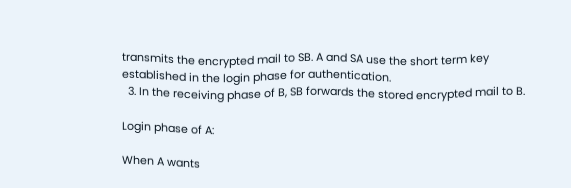transmits the encrypted mail to SB. A and SA use the short term key established in the login phase for authentication.
  3. In the receiving phase of B, SB forwards the stored encrypted mail to B.

Login phase of A:

When A wants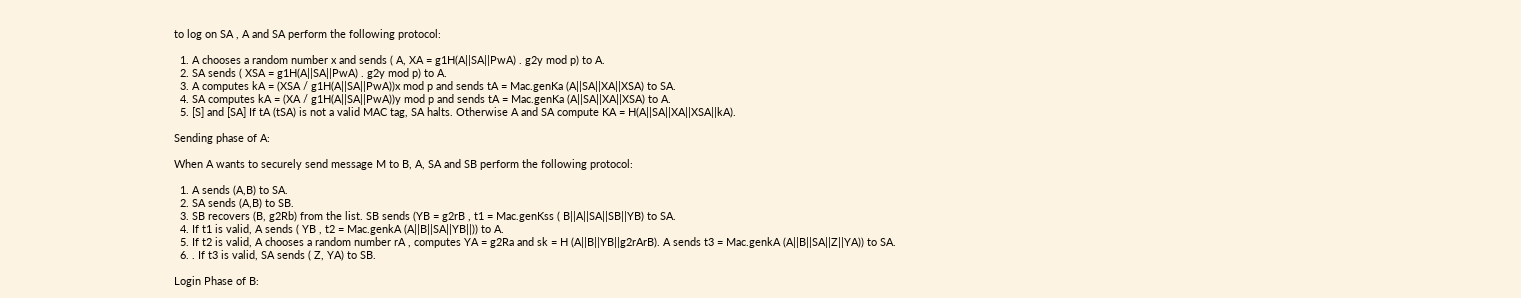to log on SA , A and SA perform the following protocol:

  1. A chooses a random number x and sends ( A, XA = g1H(A||SA||PwA) . g2y mod p) to A.
  2. SA sends ( XSA = g1H(A||SA||PwA) . g2y mod p) to A.
  3. A computes kA = (XSA / g1H(A||SA||PwA))x mod p and sends tA = Mac.genKa (A||SA||XA||XSA) to SA.
  4. SA computes kA = (XA / g1H(A||SA||PwA))y mod p and sends tA = Mac.genKa (A||SA||XA||XSA) to A.
  5. [S] and [SA] If tA (tSA) is not a valid MAC tag, SA halts. Otherwise A and SA compute KA = H(A||SA||XA||XSA||kA).

Sending phase of A:

When A wants to securely send message M to B, A, SA and SB perform the following protocol:

  1. A sends (A,B) to SA.
  2. SA sends (A,B) to SB.
  3. SB recovers (B, g2Rb) from the list. SB sends (YB = g2rB , t1 = Mac.genKss ( B||A||SA||SB||YB) to SA.
  4. If t1 is valid, A sends ( YB , t2 = Mac.genkA (A||B||SA||YB||)) to A.
  5. If t2 is valid, A chooses a random number rA , computes YA = g2Ra and sk = H (A||B||YB||g2rArB). A sends t3 = Mac.genkA (A||B||SA||Z||YA)) to SA.
  6. . If t3 is valid, SA sends ( Z, YA) to SB.

Login Phase of B: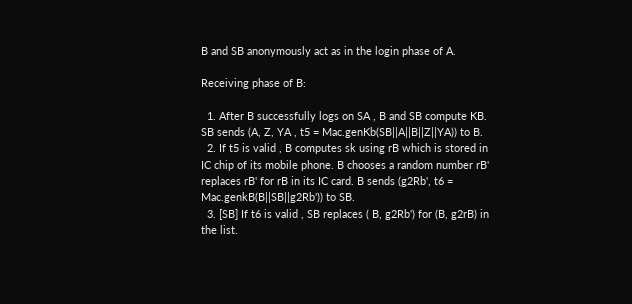B and SB anonymously act as in the login phase of A.

Receiving phase of B:

  1. After B successfully logs on SA , B and SB compute KB. SB sends (A, Z, YA , t5 = Mac.genKb(SB||A||B||Z||YA)) to B.
  2. If t5 is valid , B computes sk using rB which is stored in IC chip of its mobile phone. B chooses a random number rB' replaces rB' for rB in its IC card. B sends (g2Rb', t6 = Mac.genkB(B||SB||g2Rb')) to SB.
  3. [SB] If t6 is valid , SB replaces ( B, g2Rb') for (B, g2rB) in the list.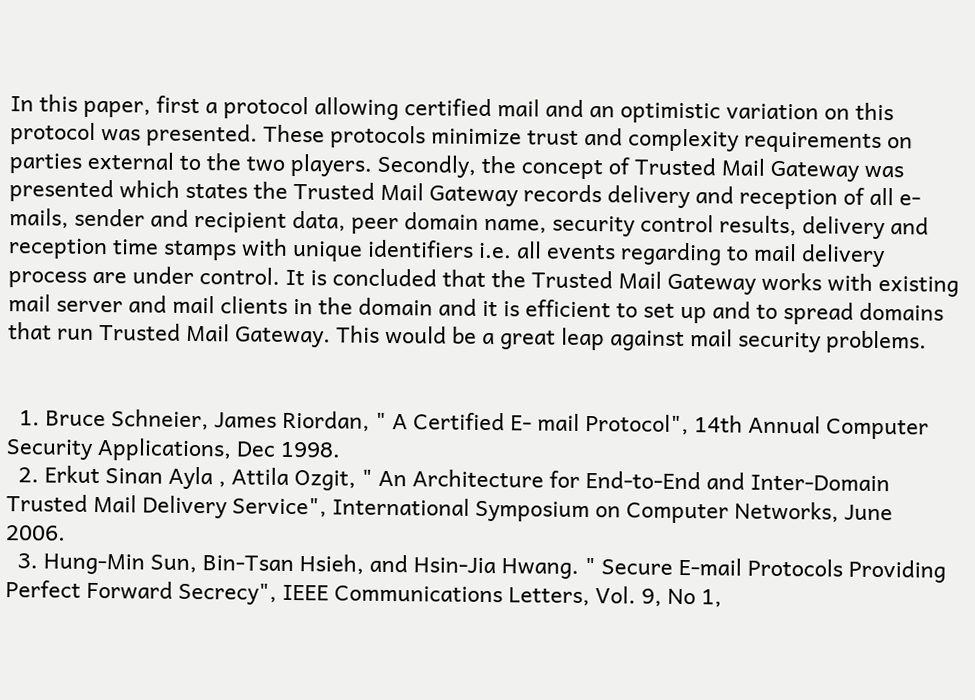In this paper, first a protocol allowing certified mail and an optimistic variation on this protocol was presented. These protocols minimize trust and complexity requirements on parties external to the two players. Secondly, the concept of Trusted Mail Gateway was presented which states the Trusted Mail Gateway records delivery and reception of all e- mails, sender and recipient data, peer domain name, security control results, delivery and reception time stamps with unique identifiers i.e. all events regarding to mail delivery process are under control. It is concluded that the Trusted Mail Gateway works with existing mail server and mail clients in the domain and it is efficient to set up and to spread domains that run Trusted Mail Gateway. This would be a great leap against mail security problems.


  1. Bruce Schneier, James Riordan, " A Certified E- mail Protocol", 14th Annual Computer Security Applications, Dec 1998.
  2. Erkut Sinan Ayla , Attila Ozgit, " An Architecture for End-to-End and Inter-Domain Trusted Mail Delivery Service", International Symposium on Computer Networks, June 2006.
  3. Hung-Min Sun, Bin-Tsan Hsieh, and Hsin-Jia Hwang. " Secure E-mail Protocols Providing Perfect Forward Secrecy", IEEE Communications Letters, Vol. 9, No 1,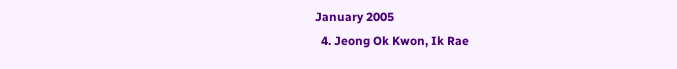January 2005
  4. Jeong Ok Kwon, Ik Rae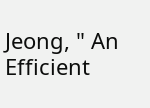Jeong, " An Efficient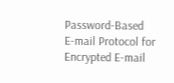Password-Based E-mail Protocol for Encrypted E-mail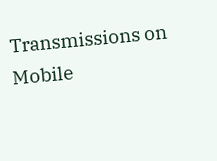Transmissions on Mobile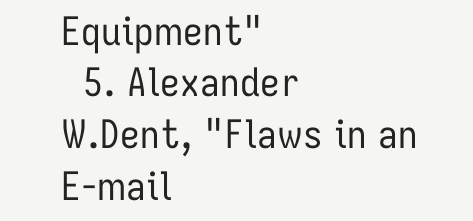Equipment"
  5. Alexander W.Dent, "Flaws in an E-mail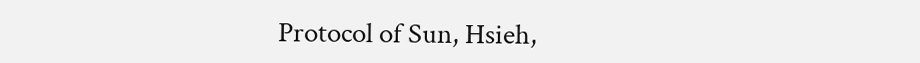Protocol of Sun, Hsieh,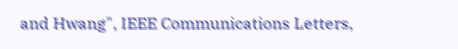and Hwang", IEEE Communications Letters,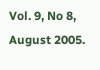Vol. 9, No 8, August 2005.